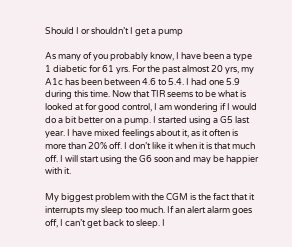Should I or shouldn’t I get a pump

As many of you probably know, I have been a type 1 diabetic for 61 yrs. For the past almost 20 yrs, my A1c has been between 4.6 to 5.4. I had one 5.9 during this time. Now that TIR seems to be what is looked at for good control, I am wondering if I would do a bit better on a pump. I started using a G5 last year. I have mixed feelings about it, as it often is more than 20% off. I don’t like it when it is that much off. I will start using the G6 soon and may be happier with it.

My biggest problem with the CGM is the fact that it interrupts my sleep too much. If an alert alarm goes off, I can’t get back to sleep. I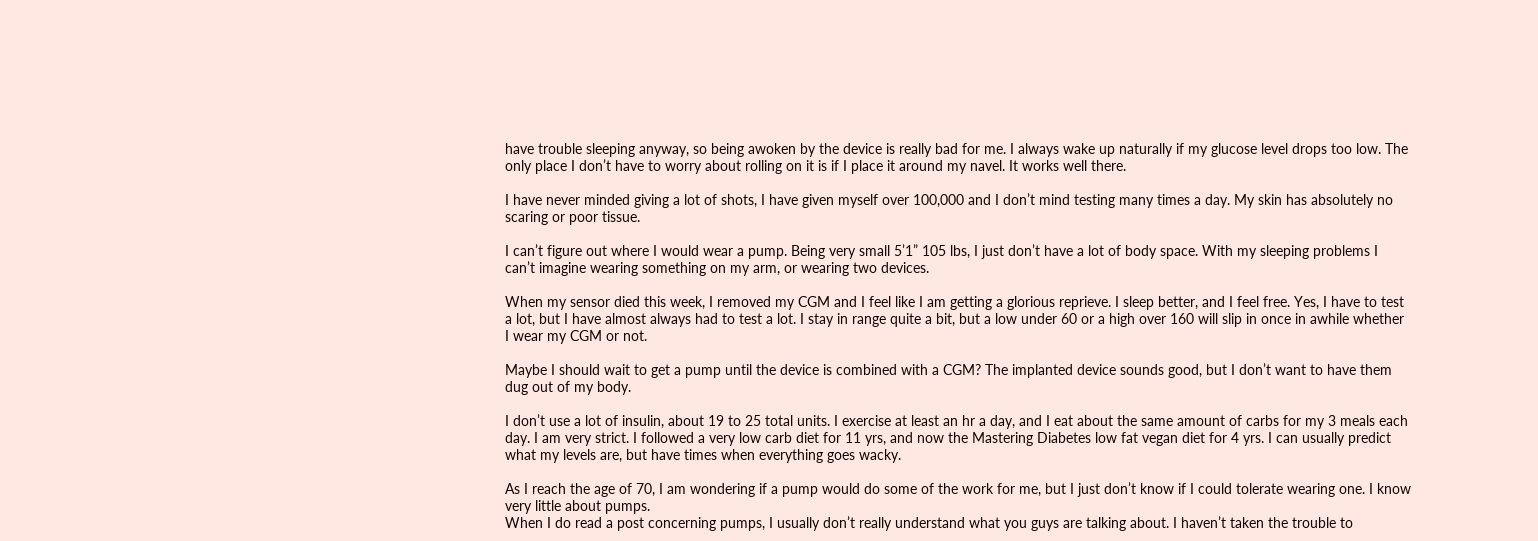have trouble sleeping anyway, so being awoken by the device is really bad for me. I always wake up naturally if my glucose level drops too low. The only place I don’t have to worry about rolling on it is if I place it around my navel. It works well there.

I have never minded giving a lot of shots, I have given myself over 100,000 and I don’t mind testing many times a day. My skin has absolutely no scaring or poor tissue.

I can’t figure out where I would wear a pump. Being very small 5’1” 105 lbs, I just don’t have a lot of body space. With my sleeping problems I can’t imagine wearing something on my arm, or wearing two devices.

When my sensor died this week, I removed my CGM and I feel like I am getting a glorious reprieve. I sleep better, and I feel free. Yes, I have to test a lot, but I have almost always had to test a lot. I stay in range quite a bit, but a low under 60 or a high over 160 will slip in once in awhile whether I wear my CGM or not.

Maybe I should wait to get a pump until the device is combined with a CGM? The implanted device sounds good, but I don’t want to have them dug out of my body.

I don’t use a lot of insulin, about 19 to 25 total units. I exercise at least an hr a day, and I eat about the same amount of carbs for my 3 meals each day. I am very strict. I followed a very low carb diet for 11 yrs, and now the Mastering Diabetes low fat vegan diet for 4 yrs. I can usually predict what my levels are, but have times when everything goes wacky.

As I reach the age of 70, I am wondering if a pump would do some of the work for me, but I just don’t know if I could tolerate wearing one. I know very little about pumps.
When I do read a post concerning pumps, I usually don’t really understand what you guys are talking about. I haven’t taken the trouble to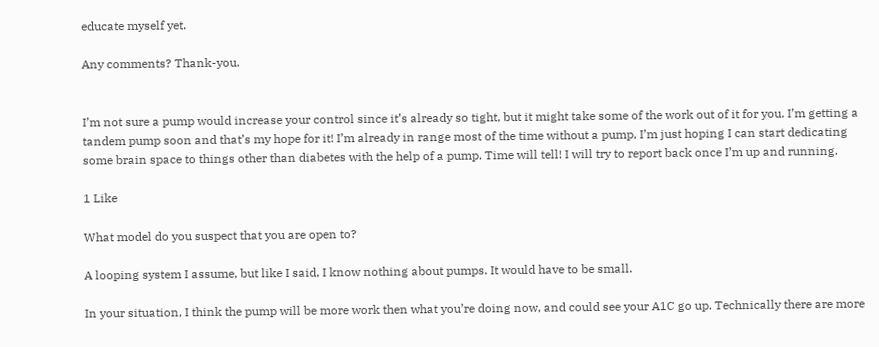educate myself yet.

Any comments? Thank-you.


I’m not sure a pump would increase your control since it’s already so tight, but it might take some of the work out of it for you. I’m getting a tandem pump soon and that’s my hope for it! I’m already in range most of the time without a pump, I’m just hoping I can start dedicating some brain space to things other than diabetes with the help of a pump. Time will tell! I will try to report back once I’m up and running.

1 Like

What model do you suspect that you are open to?

A looping system I assume, but like I said, I know nothing about pumps. It would have to be small.

In your situation, I think the pump will be more work then what you’re doing now, and could see your A1C go up. Technically there are more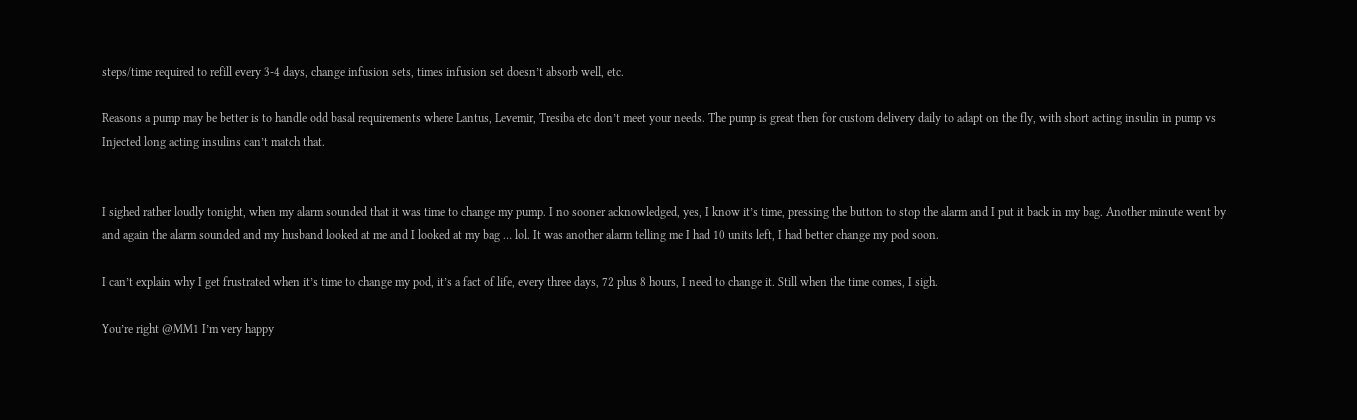steps/time required to refill every 3-4 days, change infusion sets, times infusion set doesn’t absorb well, etc.

Reasons a pump may be better is to handle odd basal requirements where Lantus, Levemir, Tresiba etc don’t meet your needs. The pump is great then for custom delivery daily to adapt on the fly, with short acting insulin in pump vs Injected long acting insulins can’t match that.


I sighed rather loudly tonight, when my alarm sounded that it was time to change my pump. I no sooner acknowledged, yes, I know it’s time, pressing the button to stop the alarm and I put it back in my bag. Another minute went by and again the alarm sounded and my husband looked at me and I looked at my bag … lol. It was another alarm telling me I had 10 units left, I had better change my pod soon.

I can’t explain why I get frustrated when it’s time to change my pod, it’s a fact of life, every three days, 72 plus 8 hours, I need to change it. Still when the time comes, I sigh.

You’re right @MM1 I’m very happy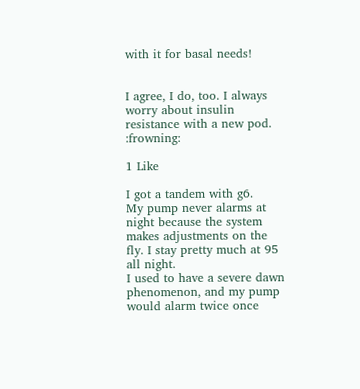with it for basal needs!


I agree, I do, too. I always worry about insulin resistance with a new pod. :frowning:

1 Like

I got a tandem with g6.
My pump never alarms at night because the system makes adjustments on the fly. I stay pretty much at 95 all night.
I used to have a severe dawn phenomenon, and my pump would alarm twice once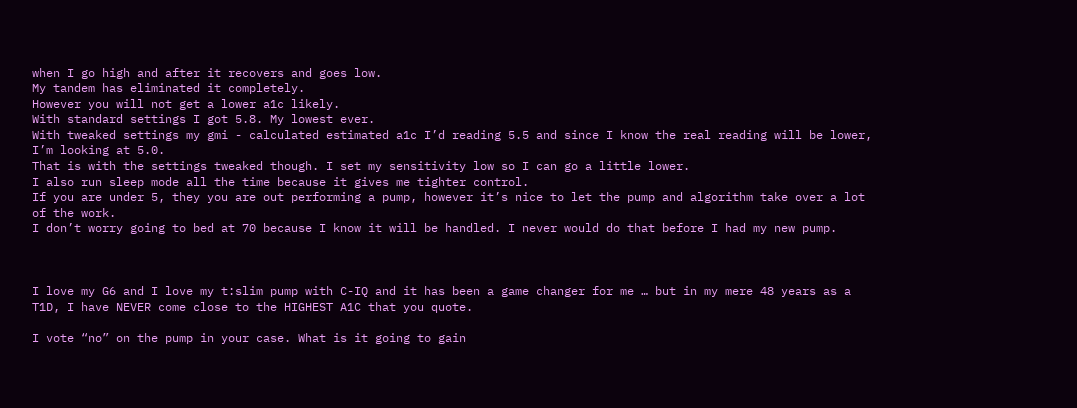when I go high and after it recovers and goes low.
My tandem has eliminated it completely.
However you will not get a lower a1c likely.
With standard settings I got 5.8. My lowest ever.
With tweaked settings my gmi - calculated estimated a1c I’d reading 5.5 and since I know the real reading will be lower, I’m looking at 5.0.
That is with the settings tweaked though. I set my sensitivity low so I can go a little lower.
I also run sleep mode all the time because it gives me tighter control.
If you are under 5, they you are out performing a pump, however it’s nice to let the pump and algorithm take over a lot of the work.
I don’t worry going to bed at 70 because I know it will be handled. I never would do that before I had my new pump.



I love my G6 and I love my t:slim pump with C-IQ and it has been a game changer for me … but in my mere 48 years as a T1D, I have NEVER come close to the HIGHEST A1C that you quote.

I vote “no” on the pump in your case. What is it going to gain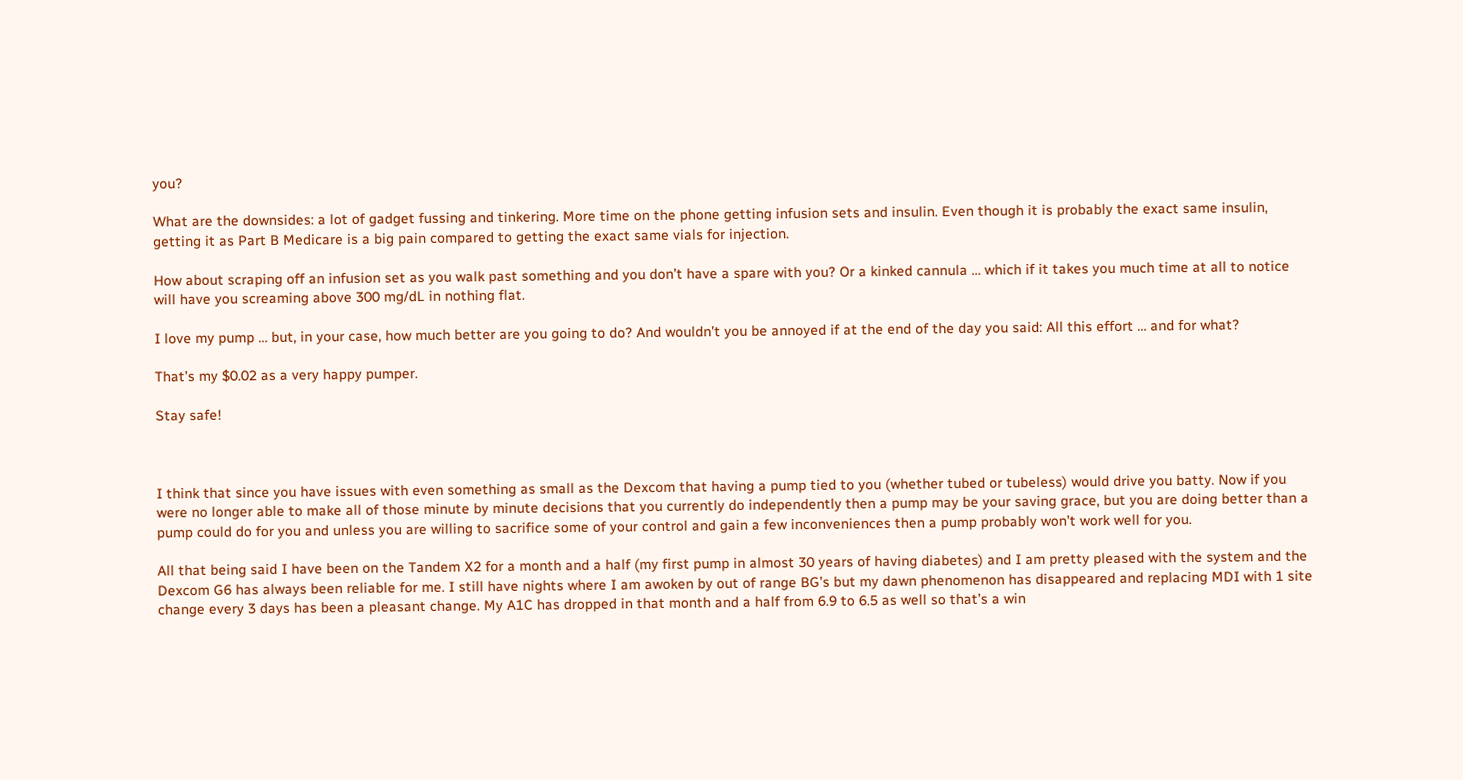you?

What are the downsides: a lot of gadget fussing and tinkering. More time on the phone getting infusion sets and insulin. Even though it is probably the exact same insulin, getting it as Part B Medicare is a big pain compared to getting the exact same vials for injection.

How about scraping off an infusion set as you walk past something and you don’t have a spare with you? Or a kinked cannula … which if it takes you much time at all to notice will have you screaming above 300 mg/dL in nothing flat.

I love my pump … but, in your case, how much better are you going to do? And wouldn’t you be annoyed if at the end of the day you said: All this effort … and for what?

That’s my $0.02 as a very happy pumper.

Stay safe!



I think that since you have issues with even something as small as the Dexcom that having a pump tied to you (whether tubed or tubeless) would drive you batty. Now if you were no longer able to make all of those minute by minute decisions that you currently do independently then a pump may be your saving grace, but you are doing better than a pump could do for you and unless you are willing to sacrifice some of your control and gain a few inconveniences then a pump probably won’t work well for you.

All that being said I have been on the Tandem X2 for a month and a half (my first pump in almost 30 years of having diabetes) and I am pretty pleased with the system and the Dexcom G6 has always been reliable for me. I still have nights where I am awoken by out of range BG’s but my dawn phenomenon has disappeared and replacing MDI with 1 site change every 3 days has been a pleasant change. My A1C has dropped in that month and a half from 6.9 to 6.5 as well so that’s a win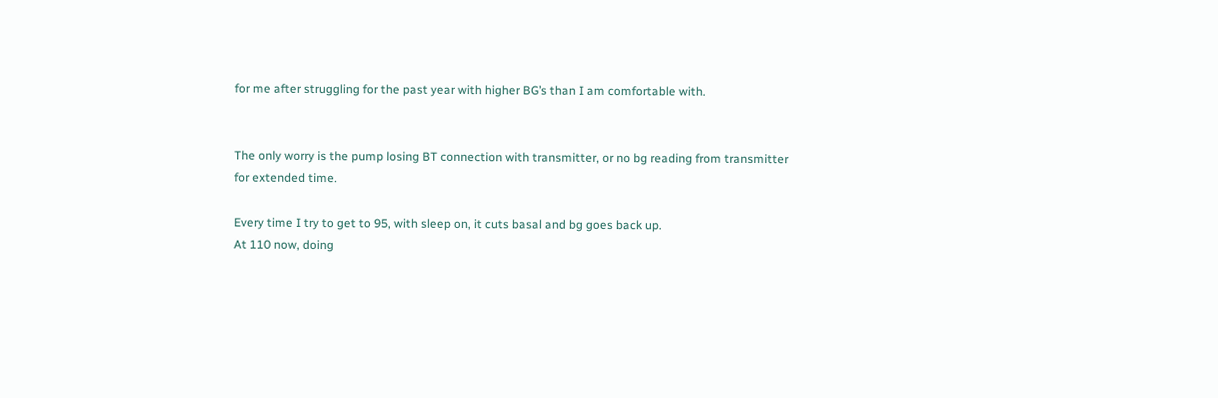for me after struggling for the past year with higher BG’s than I am comfortable with.


The only worry is the pump losing BT connection with transmitter, or no bg reading from transmitter for extended time.

Every time I try to get to 95, with sleep on, it cuts basal and bg goes back up.
At 110 now, doing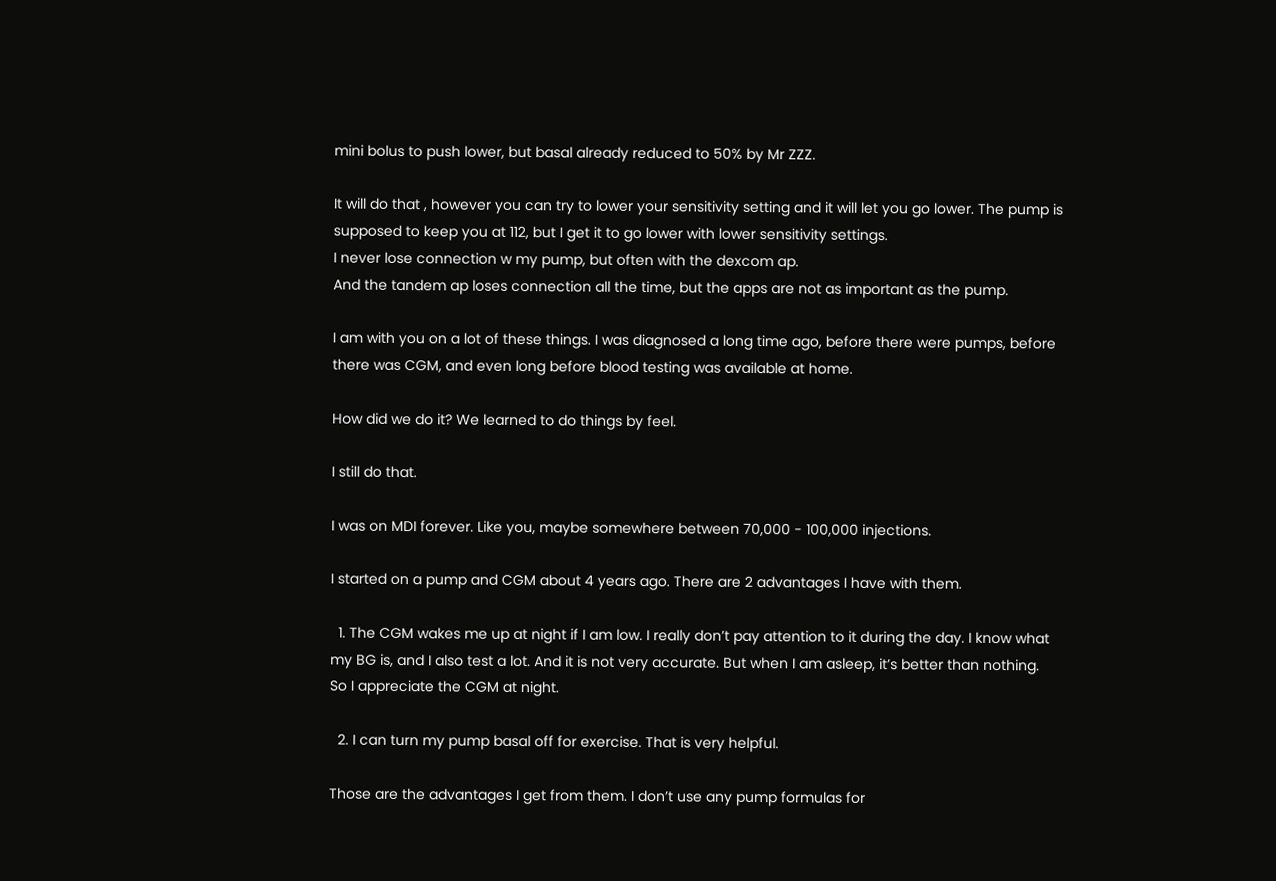mini bolus to push lower, but basal already reduced to 50% by Mr ZZZ.

It will do that , however you can try to lower your sensitivity setting and it will let you go lower. The pump is supposed to keep you at 112, but I get it to go lower with lower sensitivity settings.
I never lose connection w my pump, but often with the dexcom ap.
And the tandem ap loses connection all the time, but the apps are not as important as the pump.

I am with you on a lot of these things. I was diagnosed a long time ago, before there were pumps, before there was CGM, and even long before blood testing was available at home.

How did we do it? We learned to do things by feel.

I still do that.

I was on MDI forever. Like you, maybe somewhere between 70,000 - 100,000 injections.

I started on a pump and CGM about 4 years ago. There are 2 advantages I have with them.

  1. The CGM wakes me up at night if I am low. I really don’t pay attention to it during the day. I know what my BG is, and I also test a lot. And it is not very accurate. But when I am asleep, it’s better than nothing. So I appreciate the CGM at night.

  2. I can turn my pump basal off for exercise. That is very helpful.

Those are the advantages I get from them. I don’t use any pump formulas for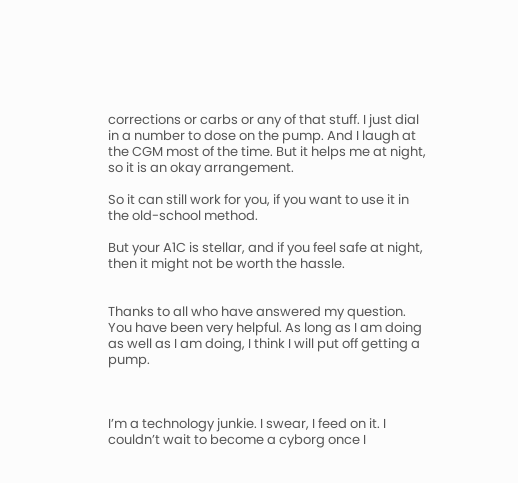corrections or carbs or any of that stuff. I just dial in a number to dose on the pump. And I laugh at the CGM most of the time. But it helps me at night, so it is an okay arrangement.

So it can still work for you, if you want to use it in the old-school method.

But your A1C is stellar, and if you feel safe at night, then it might not be worth the hassle.


Thanks to all who have answered my question. You have been very helpful. As long as I am doing as well as I am doing, I think I will put off getting a pump.



I’m a technology junkie. I swear, I feed on it. I couldn’t wait to become a cyborg once I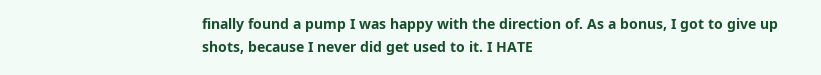finally found a pump I was happy with the direction of. As a bonus, I got to give up shots, because I never did get used to it. I HATE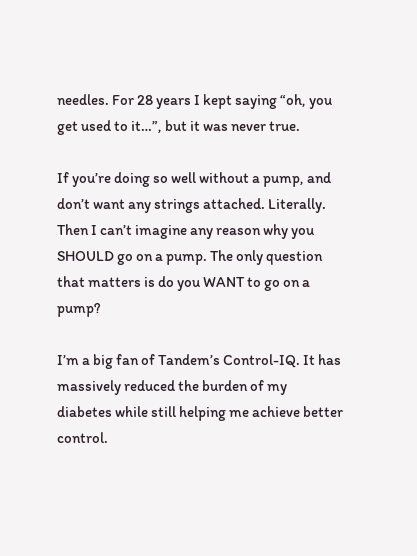needles. For 28 years I kept saying “oh, you get used to it…”, but it was never true.

If you’re doing so well without a pump, and don’t want any strings attached. Literally. Then I can’t imagine any reason why you SHOULD go on a pump. The only question that matters is do you WANT to go on a pump?

I’m a big fan of Tandem’s Control-IQ. It has massively reduced the burden of my diabetes while still helping me achieve better control.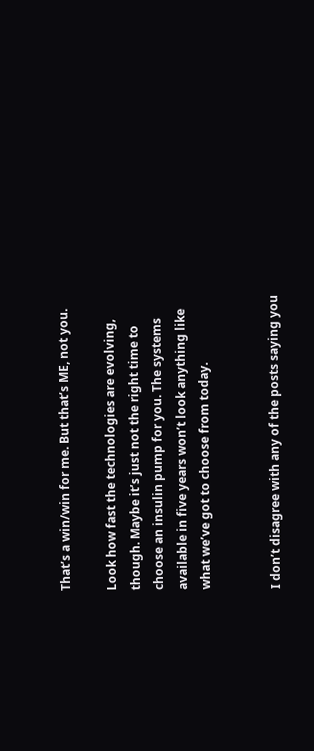That’s a win/win for me. But that’s ME, not you.

Look how fast the technologies are evolving, though. Maybe it’s just not the right time to choose an insulin pump for you. The systems available in five years won’t look anything like what we’ve got to choose from today.


I don’t disagree with any of the posts saying you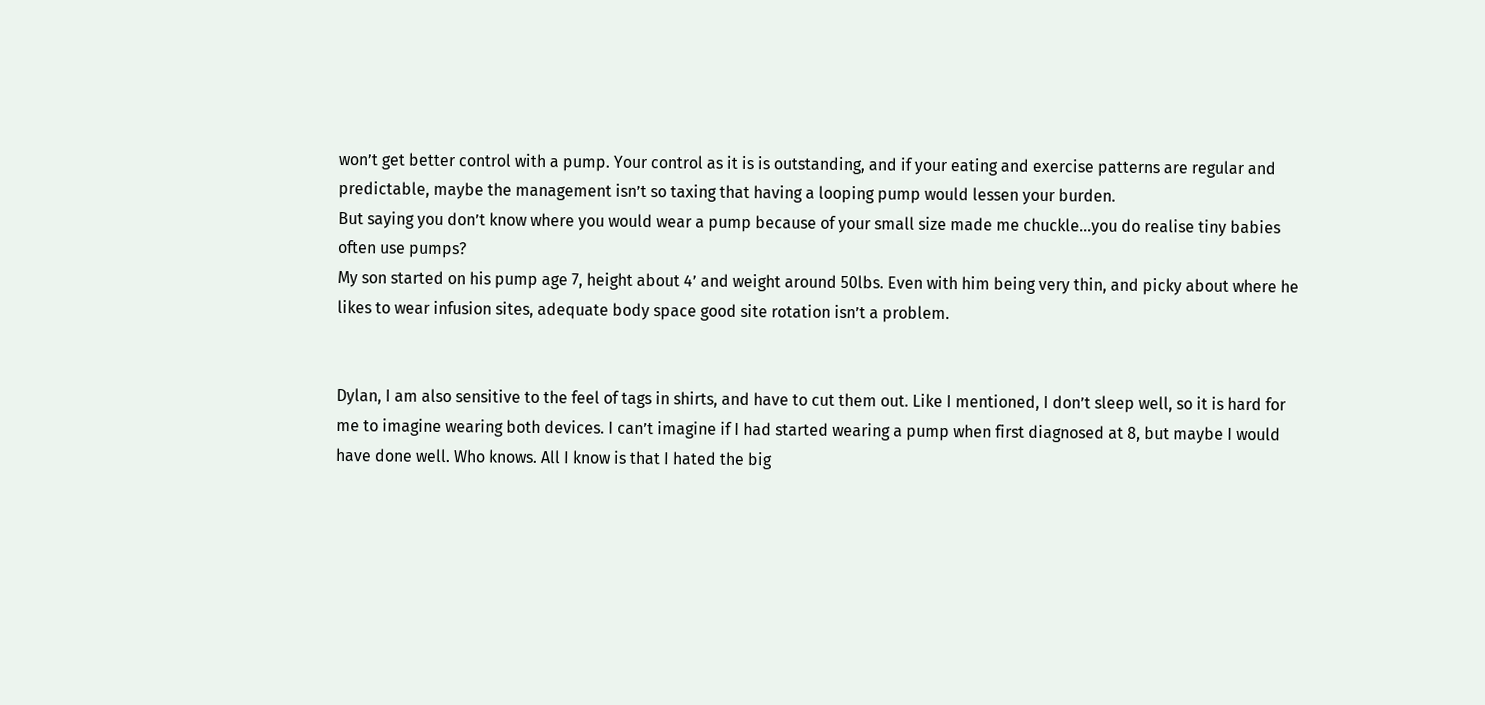won’t get better control with a pump. Your control as it is is outstanding, and if your eating and exercise patterns are regular and predictable, maybe the management isn’t so taxing that having a looping pump would lessen your burden.
But saying you don’t know where you would wear a pump because of your small size made me chuckle…you do realise tiny babies often use pumps?
My son started on his pump age 7, height about 4’ and weight around 50lbs. Even with him being very thin, and picky about where he likes to wear infusion sites, adequate body space good site rotation isn’t a problem.


Dylan, I am also sensitive to the feel of tags in shirts, and have to cut them out. Like I mentioned, I don’t sleep well, so it is hard for me to imagine wearing both devices. I can’t imagine if I had started wearing a pump when first diagnosed at 8, but maybe I would have done well. Who knows. All I know is that I hated the big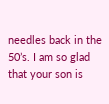needles back in the 50’s. I am so glad that your son is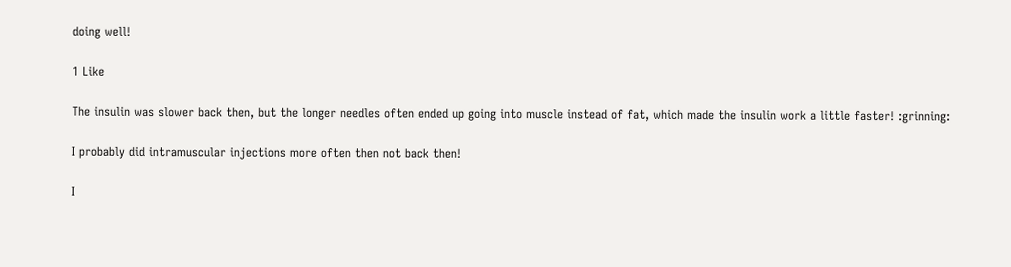doing well!

1 Like

The insulin was slower back then, but the longer needles often ended up going into muscle instead of fat, which made the insulin work a little faster! :grinning:

I probably did intramuscular injections more often then not back then!

I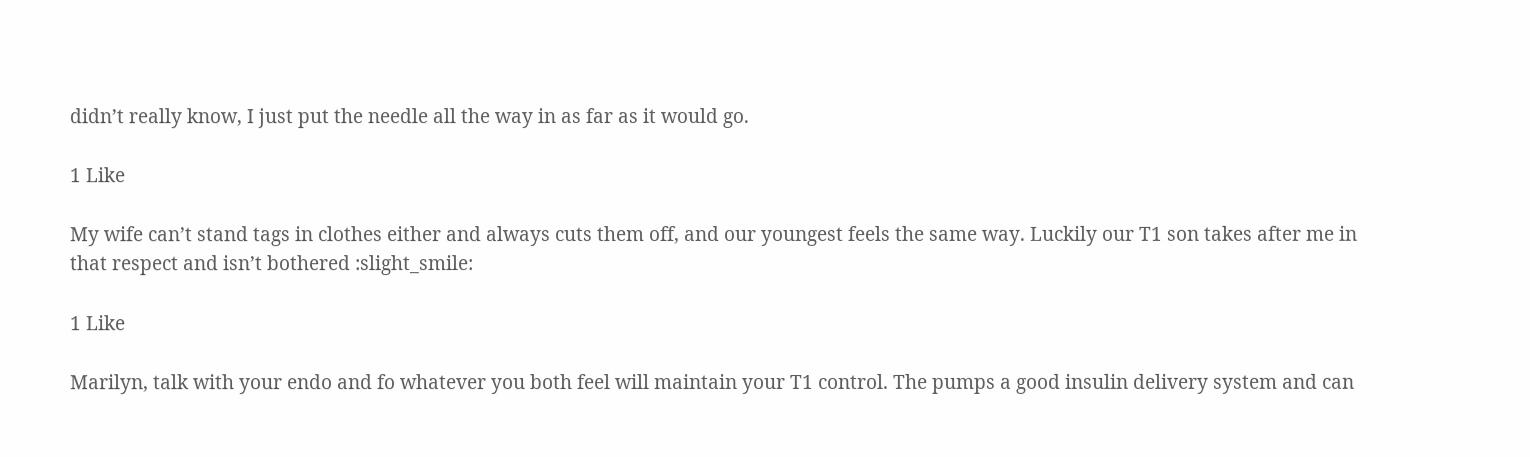didn’t really know, I just put the needle all the way in as far as it would go.

1 Like

My wife can’t stand tags in clothes either and always cuts them off, and our youngest feels the same way. Luckily our T1 son takes after me in that respect and isn’t bothered :slight_smile:

1 Like

Marilyn, talk with your endo and fo whatever you both feel will maintain your T1 control. The pumps a good insulin delivery system and can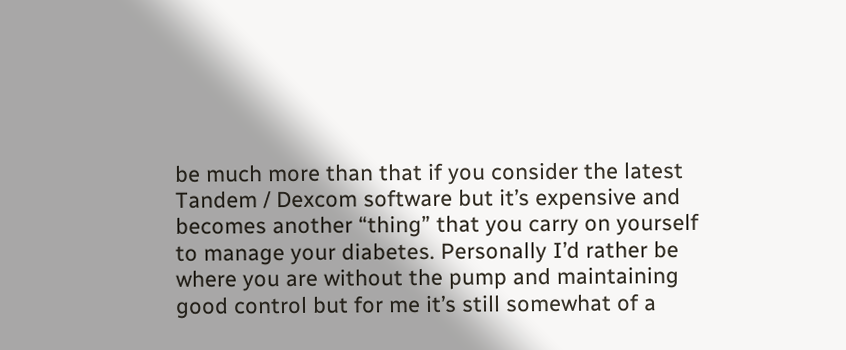be much more than that if you consider the latest Tandem / Dexcom software but it’s expensive and becomes another “thing” that you carry on yourself to manage your diabetes. Personally I’d rather be where you are without the pump and maintaining good control but for me it’s still somewhat of a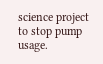science project to stop pump usage.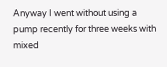Anyway I went without using a pump recently for three weeks with mixed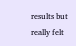results but really felt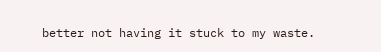better not having it stuck to my waste.